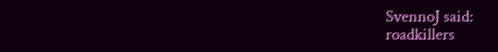SvennoJ said:
roadkillers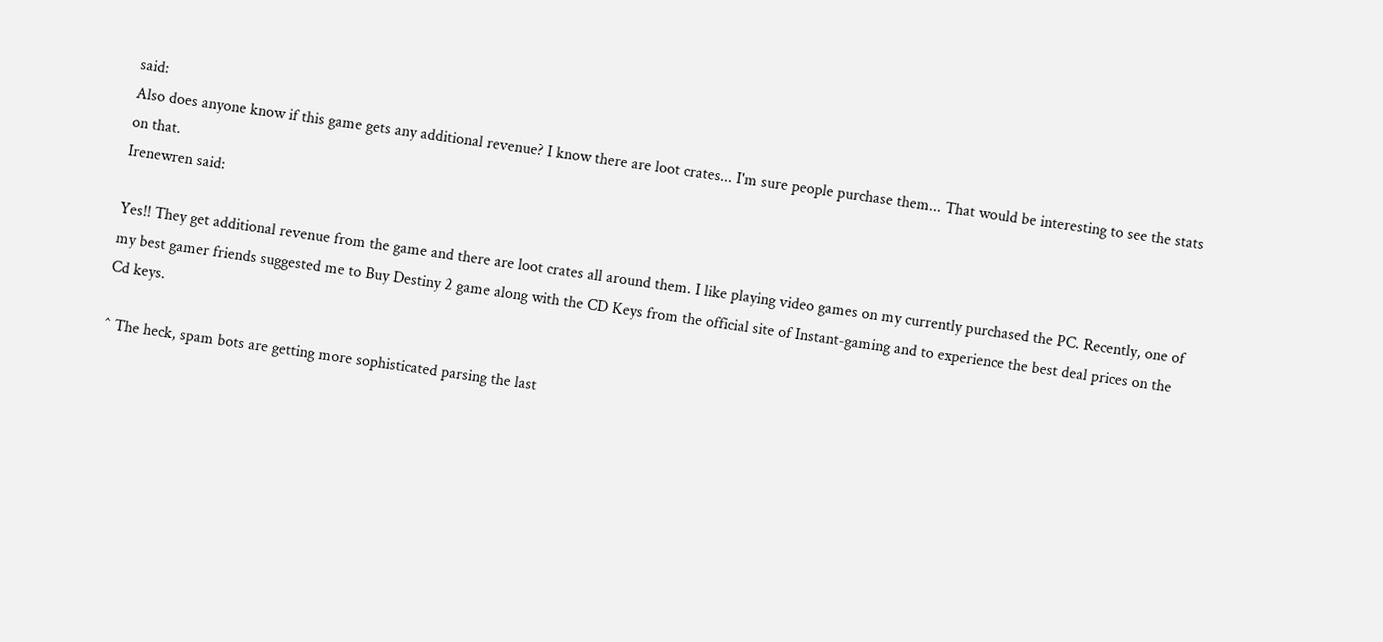said:
Also does anyone know if this game gets any additional revenue? I know there are loot crates... I'm sure people purchase them... That would be interesting to see the stats on that.
Irenewren said:

Yes!! They get additional revenue from the game and there are loot crates all around them. I like playing video games on my currently purchased the PC. Recently, one of my best gamer friends suggested me to Buy Destiny 2 game along with the CD Keys from the official site of Instant-gaming and to experience the best deal prices on the Cd keys.

^ The heck, spam bots are getting more sophisticated parsing the last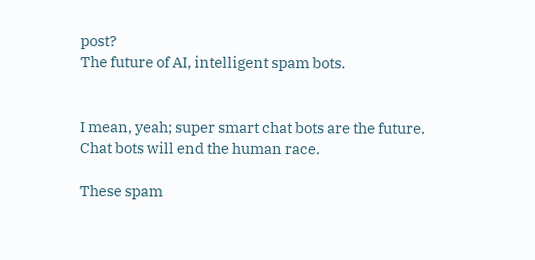post?
The future of AI, intelligent spam bots.


I mean, yeah; super smart chat bots are the future.
Chat bots will end the human race.

These spam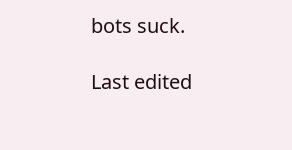bots suck.

Last edited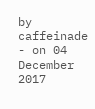by caffeinade - on 04 December 2017